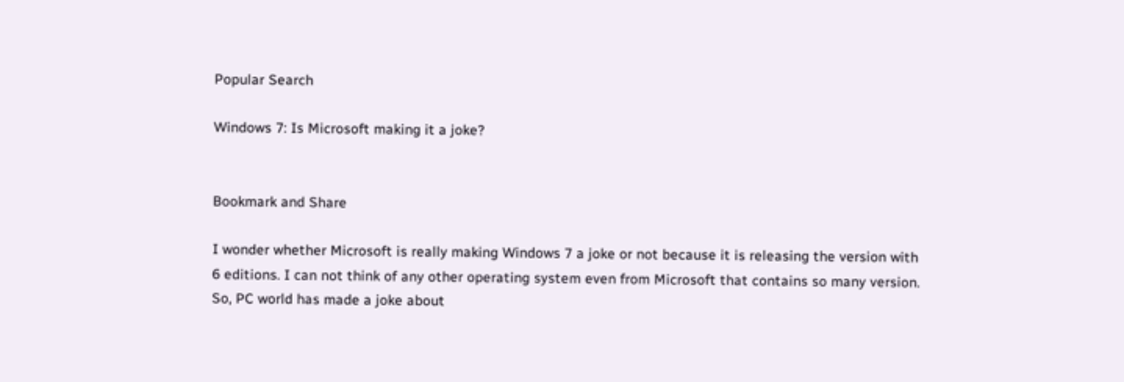Popular Search

Windows 7: Is Microsoft making it a joke?


Bookmark and Share

I wonder whether Microsoft is really making Windows 7 a joke or not because it is releasing the version with 6 editions. I can not think of any other operating system even from Microsoft that contains so many version. So, PC world has made a joke about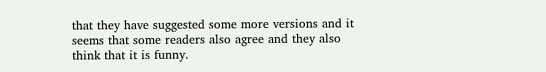that they have suggested some more versions and it seems that some readers also agree and they also think that it is funny.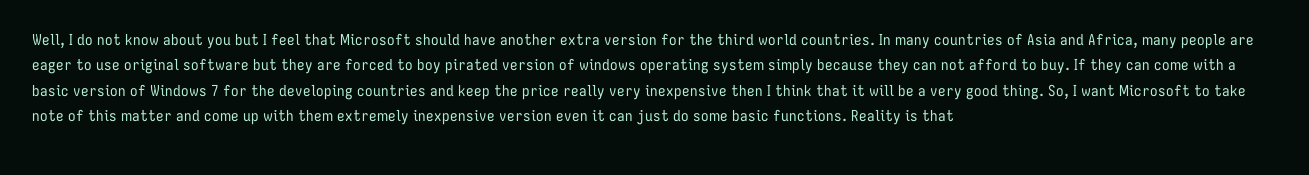Well, I do not know about you but I feel that Microsoft should have another extra version for the third world countries. In many countries of Asia and Africa, many people are eager to use original software but they are forced to boy pirated version of windows operating system simply because they can not afford to buy. If they can come with a basic version of Windows 7 for the developing countries and keep the price really very inexpensive then I think that it will be a very good thing. So, I want Microsoft to take note of this matter and come up with them extremely inexpensive version even it can just do some basic functions. Reality is that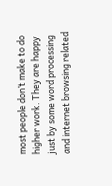most people don’t make to do higher work. They are happy just by some word processing and internet browsing related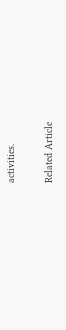activities.

Related Article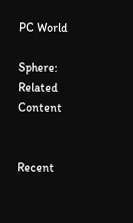PC World

Sphere: Related Content


Recent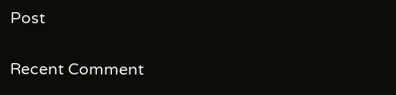Post

Recent Comment